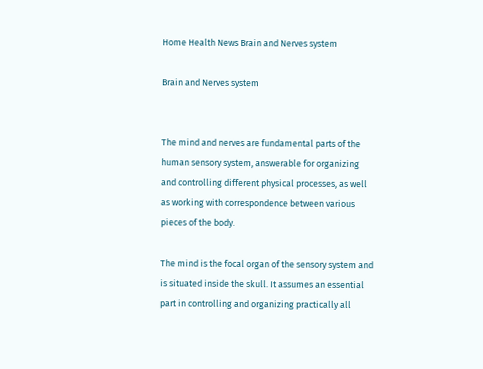Home Health News Brain and Nerves system

Brain and Nerves system


The mind and nerves are fundamental parts of the human sensory system, answerable for organizing and controlling different physical processes, as well as working with correspondence between various pieces of the body.

The mind is the focal organ of the sensory system and is situated inside the skull. It assumes an essential part in controlling and organizing practically all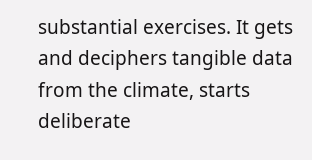substantial exercises. It gets and deciphers tangible data from the climate, starts deliberate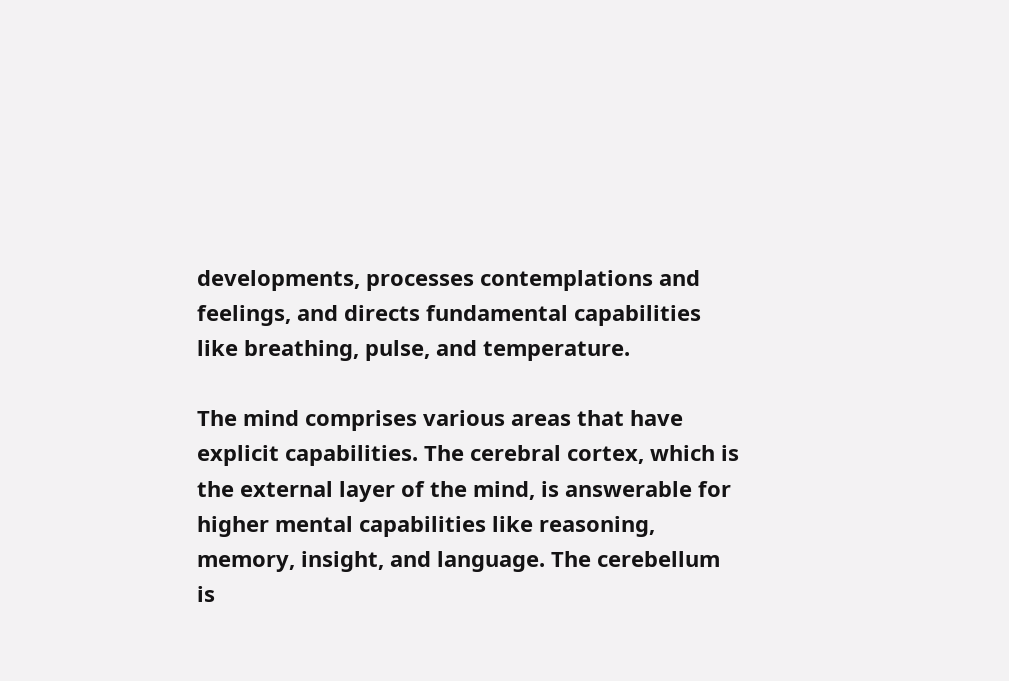developments, processes contemplations and feelings, and directs fundamental capabilities like breathing, pulse, and temperature.

The mind comprises various areas that have explicit capabilities. The cerebral cortex, which is the external layer of the mind, is answerable for higher mental capabilities like reasoning, memory, insight, and language. The cerebellum is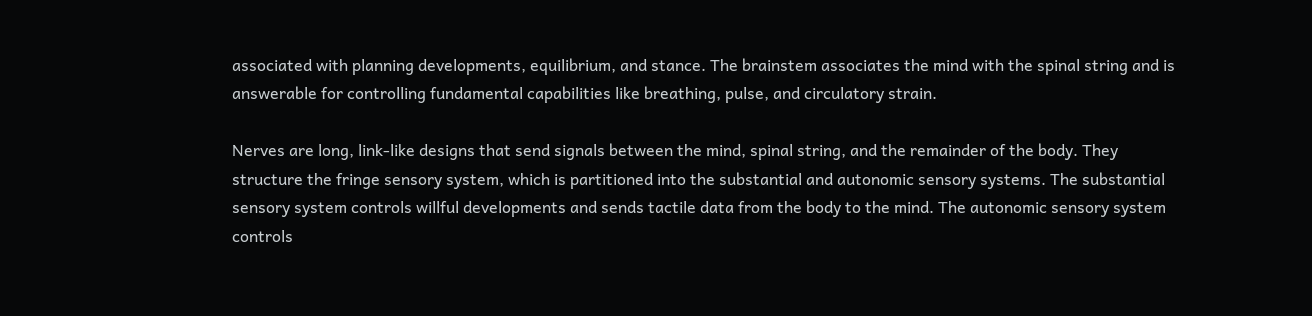associated with planning developments, equilibrium, and stance. The brainstem associates the mind with the spinal string and is answerable for controlling fundamental capabilities like breathing, pulse, and circulatory strain.

Nerves are long, link-like designs that send signals between the mind, spinal string, and the remainder of the body. They structure the fringe sensory system, which is partitioned into the substantial and autonomic sensory systems. The substantial sensory system controls willful developments and sends tactile data from the body to the mind. The autonomic sensory system controls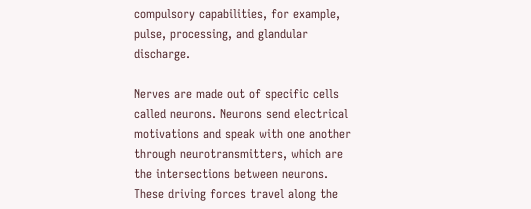compulsory capabilities, for example, pulse, processing, and glandular discharge.

Nerves are made out of specific cells called neurons. Neurons send electrical motivations and speak with one another through neurotransmitters, which are the intersections between neurons. These driving forces travel along the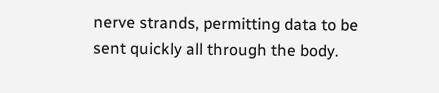nerve strands, permitting data to be sent quickly all through the body.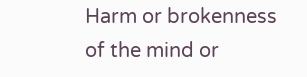Harm or brokenness of the mind or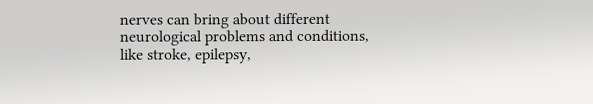nerves can bring about different neurological problems and conditions, like stroke, epilepsy,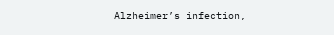Alzheimer’s infection,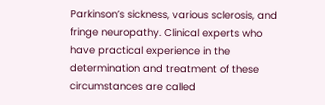Parkinson’s sickness, various sclerosis, and fringe neuropathy. Clinical experts who have practical experience in the determination and treatment of these circumstances are called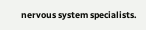nervous system specialists.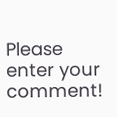Please enter your comment!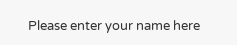Please enter your name here